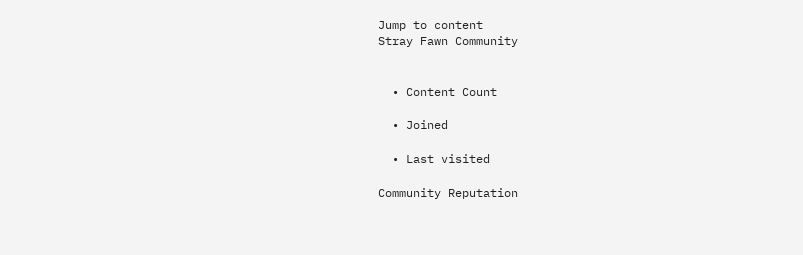Jump to content
Stray Fawn Community


  • Content Count

  • Joined

  • Last visited

Community Reputation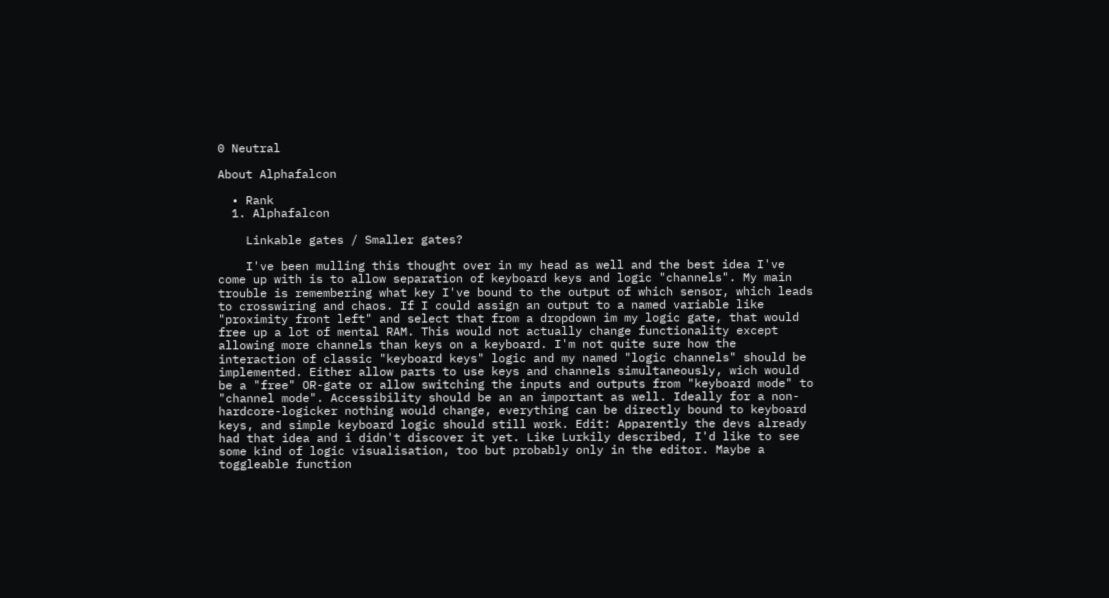0 Neutral

About Alphafalcon

  • Rank
  1. Alphafalcon

    Linkable gates / Smaller gates?

    I've been mulling this thought over in my head as well and the best idea I've come up with is to allow separation of keyboard keys and logic "channels". My main trouble is remembering what key I've bound to the output of which sensor, which leads to crosswiring and chaos. If I could assign an output to a named variable like "proximity front left" and select that from a dropdown im my logic gate, that would free up a lot of mental RAM. This would not actually change functionality except allowing more channels than keys on a keyboard. I'm not quite sure how the interaction of classic "keyboard keys" logic and my named "logic channels" should be implemented. Either allow parts to use keys and channels simultaneously, wich would be a "free" OR-gate or allow switching the inputs and outputs from "keyboard mode" to "channel mode". Accessibility should be an an important as well. Ideally for a non-hardcore-logicker nothing would change, everything can be directly bound to keyboard keys, and simple keyboard logic should still work. Edit: Apparently the devs already had that idea and i didn't discover it yet. Like Lurkily described, I'd like to see some kind of logic visualisation, too but probably only in the editor. Maybe a toggleable function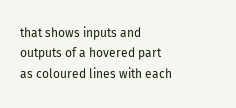that shows inputs and outputs of a hovered part as coloured lines with each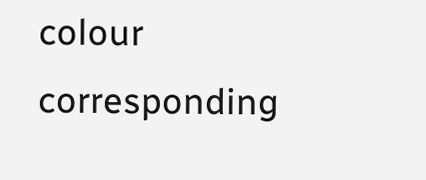colour corresponding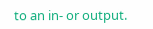to an in- or output.